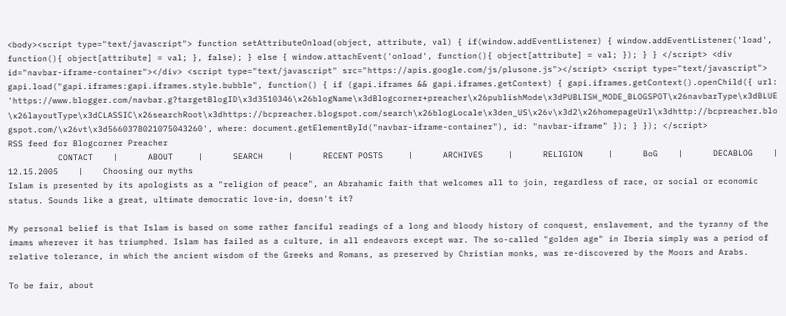<body><script type="text/javascript"> function setAttributeOnload(object, attribute, val) { if(window.addEventListener) { window.addEventListener('load', function(){ object[attribute] = val; }, false); } else { window.attachEvent('onload', function(){ object[attribute] = val; }); } } </script> <div id="navbar-iframe-container"></div> <script type="text/javascript" src="https://apis.google.com/js/plusone.js"></script> <script type="text/javascript"> gapi.load("gapi.iframes:gapi.iframes.style.bubble", function() { if (gapi.iframes && gapi.iframes.getContext) { gapi.iframes.getContext().openChild({ url: 'https://www.blogger.com/navbar.g?targetBlogID\x3d3510346\x26blogName\x3dBlogcorner+preacher\x26publishMode\x3dPUBLISH_MODE_BLOGSPOT\x26navbarType\x3dBLUE\x26layoutType\x3dCLASSIC\x26searchRoot\x3dhttps://bcpreacher.blogspot.com/search\x26blogLocale\x3den_US\x26v\x3d2\x26homepageUrl\x3dhttp://bcpreacher.blogspot.com/\x26vt\x3d5660378021075043260', where: document.getElementById("navbar-iframe-container"), id: "navbar-iframe" }); } }); </script>
RSS feed for Blogcorner Preacher
          CONTACT    |      ABOUT     |      SEARCH     |      RECENT POSTS     |      ARCHIVES     |      RELIGION     |      BoG    |      DECABLOG    |
12.15.2005    |    Choosing our myths
Islam is presented by its apologists as a "religion of peace", an Abrahamic faith that welcomes all to join, regardless of race, or social or economic status. Sounds like a great, ultimate democratic love-in, doesn't it?

My personal belief is that Islam is based on some rather fanciful readings of a long and bloody history of conquest, enslavement, and the tyranny of the imams wherever it has triumphed. Islam has failed as a culture, in all endeavors except war. The so-called "golden age" in Iberia simply was a period of relative tolerance, in which the ancient wisdom of the Greeks and Romans, as preserved by Christian monks, was re-discovered by the Moors and Arabs.

To be fair, about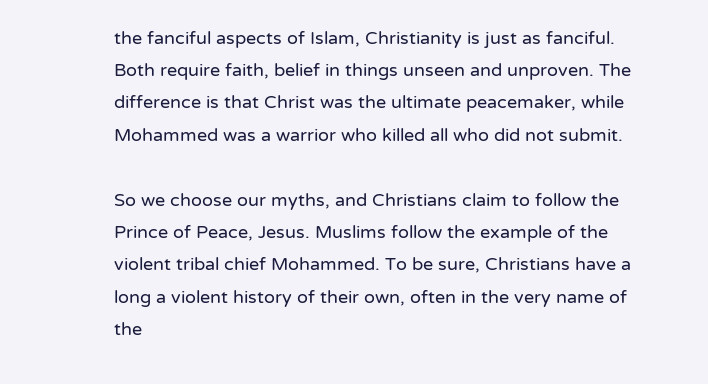the fanciful aspects of Islam, Christianity is just as fanciful. Both require faith, belief in things unseen and unproven. The difference is that Christ was the ultimate peacemaker, while Mohammed was a warrior who killed all who did not submit.

So we choose our myths, and Christians claim to follow the Prince of Peace, Jesus. Muslims follow the example of the violent tribal chief Mohammed. To be sure, Christians have a long a violent history of their own, often in the very name of the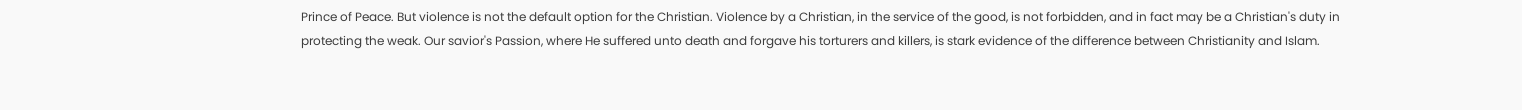Prince of Peace. But violence is not the default option for the Christian. Violence by a Christian, in the service of the good, is not forbidden, and in fact may be a Christian's duty in protecting the weak. Our savior's Passion, where He suffered unto death and forgave his torturers and killers, is stark evidence of the difference between Christianity and Islam.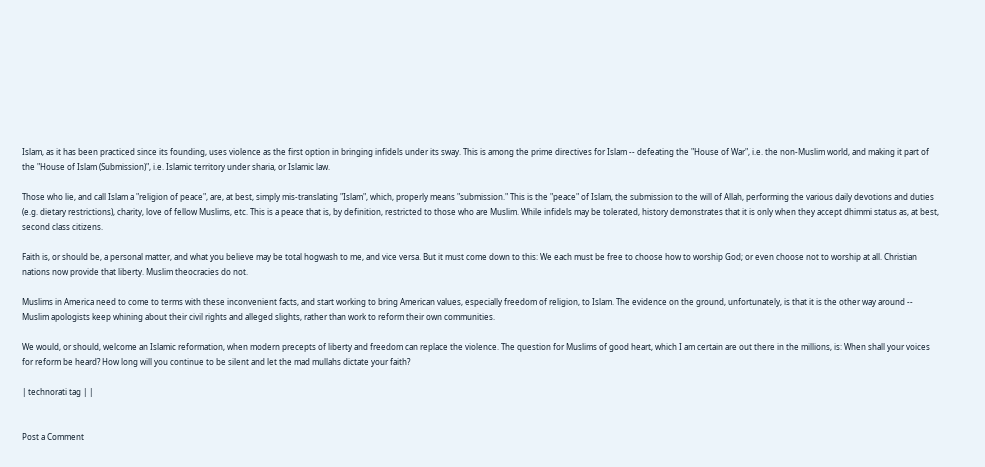Islam, as it has been practiced since its founding, uses violence as the first option in bringing infidels under its sway. This is among the prime directives for Islam -- defeating the "House of War", i.e. the non-Muslim world, and making it part of the "House of Islam (Submission)", i.e. Islamic territory under sharia, or Islamic law.

Those who lie, and call Islam a "religion of peace", are, at best, simply mis-translating "Islam", which, properly means "submission." This is the "peace" of Islam, the submission to the will of Allah, performing the various daily devotions and duties (e.g. dietary restrictions), charity, love of fellow Muslims, etc. This is a peace that is, by definition, restricted to those who are Muslim. While infidels may be tolerated, history demonstrates that it is only when they accept dhimmi status as, at best, second class citizens.

Faith is, or should be, a personal matter, and what you believe may be total hogwash to me, and vice versa. But it must come down to this: We each must be free to choose how to worship God; or even choose not to worship at all. Christian nations now provide that liberty. Muslim theocracies do not.

Muslims in America need to come to terms with these inconvenient facts, and start working to bring American values, especially freedom of religion, to Islam. The evidence on the ground, unfortunately, is that it is the other way around -- Muslim apologists keep whining about their civil rights and alleged slights, rather than work to reform their own communities.

We would, or should, welcome an Islamic reformation, when modern precepts of liberty and freedom can replace the violence. The question for Muslims of good heart, which I am certain are out there in the millions, is: When shall your voices for reform be heard? How long will you continue to be silent and let the mad mullahs dictate your faith?

| technorati tag | |


Post a Comment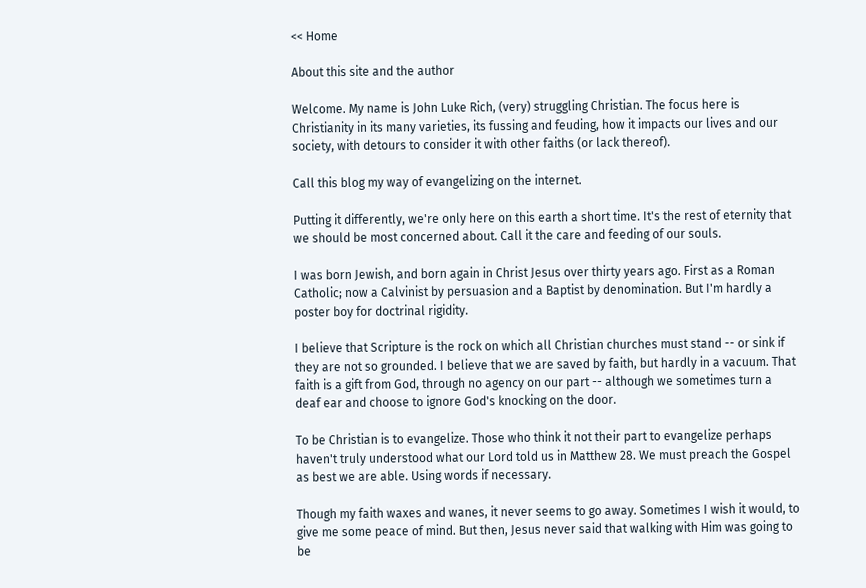<< Home

About this site and the author

Welcome. My name is John Luke Rich, (very) struggling Christian. The focus here is Christianity in its many varieties, its fussing and feuding, how it impacts our lives and our society, with detours to consider it with other faiths (or lack thereof).

Call this blog my way of evangelizing on the internet.

Putting it differently, we're only here on this earth a short time. It's the rest of eternity that we should be most concerned about. Call it the care and feeding of our souls.

I was born Jewish, and born again in Christ Jesus over thirty years ago. First as a Roman Catholic; now a Calvinist by persuasion and a Baptist by denomination. But I'm hardly a poster boy for doctrinal rigidity.

I believe that Scripture is the rock on which all Christian churches must stand -- or sink if they are not so grounded. I believe that we are saved by faith, but hardly in a vacuum. That faith is a gift from God, through no agency on our part -- although we sometimes turn a deaf ear and choose to ignore God's knocking on the door.

To be Christian is to evangelize. Those who think it not their part to evangelize perhaps haven't truly understood what our Lord told us in Matthew 28. We must preach the Gospel as best we are able. Using words if necessary.

Though my faith waxes and wanes, it never seems to go away. Sometimes I wish it would, to give me some peace of mind. But then, Jesus never said that walking with Him was going to be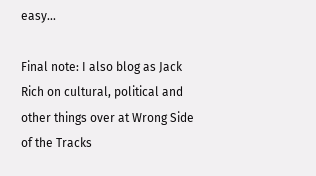easy...

Final note: I also blog as Jack Rich on cultural, political and other things over at Wrong Side of the Tracks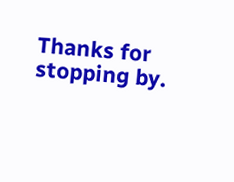Thanks for stopping by.